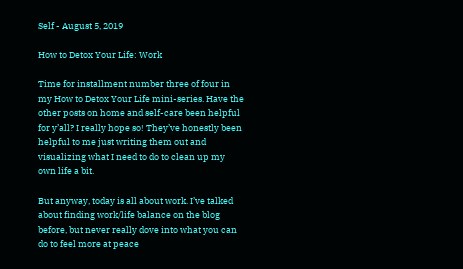Self - August 5, 2019

How to Detox Your Life: Work

Time for installment number three of four in my How to Detox Your Life mini-series. Have the other posts on home and self-care been helpful for y’all? I really hope so! They’ve honestly been helpful to me just writing them out and visualizing what I need to do to clean up my own life a bit.

But anyway, today is all about work. I’ve talked about finding work/life balance on the blog before, but never really dove into what you can do to feel more at peace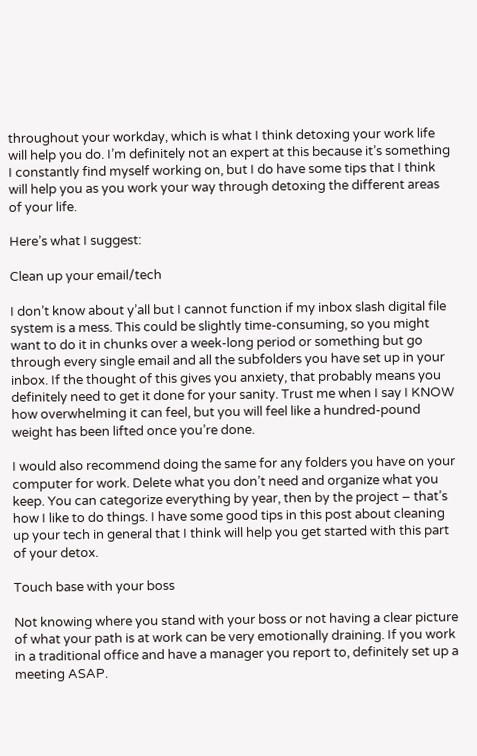throughout your workday, which is what I think detoxing your work life will help you do. I’m definitely not an expert at this because it’s something I constantly find myself working on, but I do have some tips that I think will help you as you work your way through detoxing the different areas of your life.

Here’s what I suggest:

Clean up your email/tech

I don’t know about y’all but I cannot function if my inbox slash digital file system is a mess. This could be slightly time-consuming, so you might want to do it in chunks over a week-long period or something but go through every single email and all the subfolders you have set up in your inbox. If the thought of this gives you anxiety, that probably means you definitely need to get it done for your sanity. Trust me when I say I KNOW how overwhelming it can feel, but you will feel like a hundred-pound weight has been lifted once you’re done.

I would also recommend doing the same for any folders you have on your computer for work. Delete what you don’t need and organize what you keep. You can categorize everything by year, then by the project – that’s how I like to do things. I have some good tips in this post about cleaning up your tech in general that I think will help you get started with this part of your detox.

Touch base with your boss

Not knowing where you stand with your boss or not having a clear picture of what your path is at work can be very emotionally draining. If you work in a traditional office and have a manager you report to, definitely set up a meeting ASAP.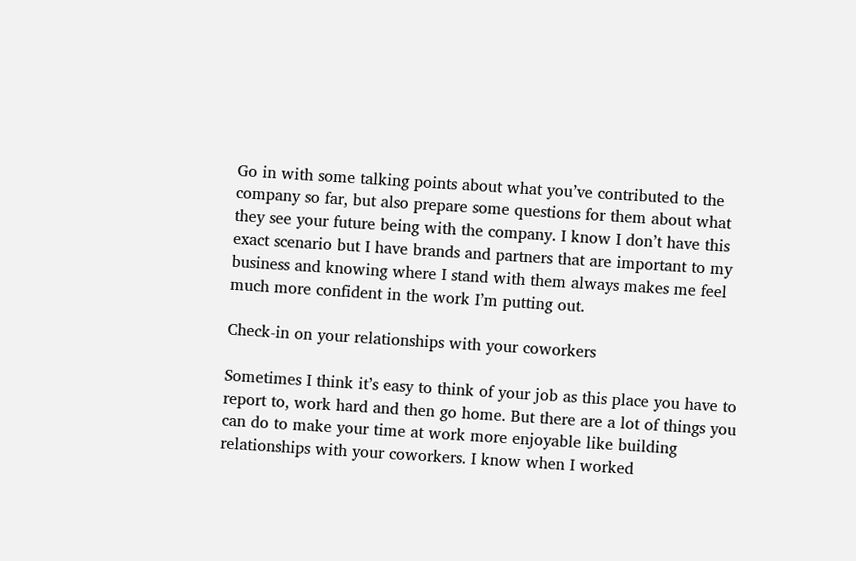Go in with some talking points about what you’ve contributed to the company so far, but also prepare some questions for them about what they see your future being with the company. I know I don’t have this exact scenario but I have brands and partners that are important to my business and knowing where I stand with them always makes me feel much more confident in the work I’m putting out.

Check-in on your relationships with your coworkers

Sometimes I think it’s easy to think of your job as this place you have to report to, work hard and then go home. But there are a lot of things you can do to make your time at work more enjoyable like building relationships with your coworkers. I know when I worked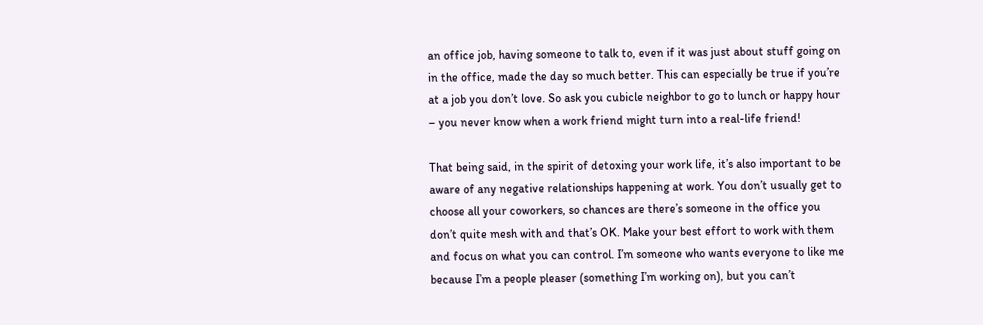an office job, having someone to talk to, even if it was just about stuff going on in the office, made the day so much better. This can especially be true if you’re at a job you don’t love. So ask you cubicle neighbor to go to lunch or happy hour – you never know when a work friend might turn into a real-life friend!

That being said, in the spirit of detoxing your work life, it’s also important to be aware of any negative relationships happening at work. You don’t usually get to choose all your coworkers, so chances are there’s someone in the office you don’t quite mesh with and that’s OK. Make your best effort to work with them and focus on what you can control. I’m someone who wants everyone to like me because I’m a people pleaser (something I’m working on), but you can’t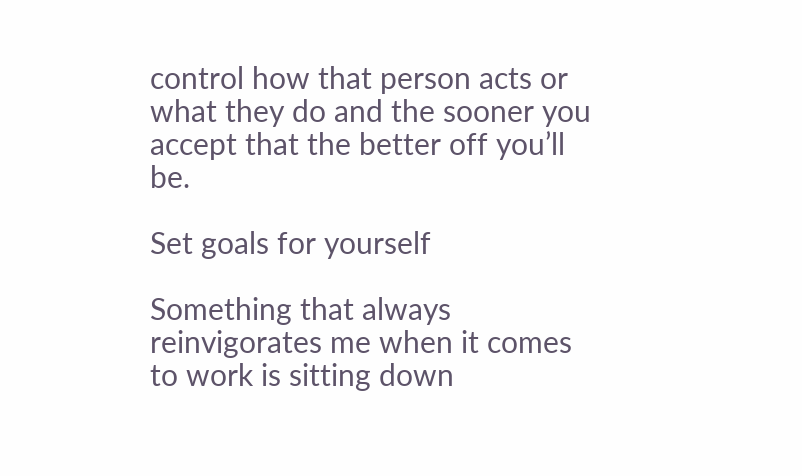control how that person acts or what they do and the sooner you accept that the better off you’ll be.

Set goals for yourself

Something that always reinvigorates me when it comes to work is sitting down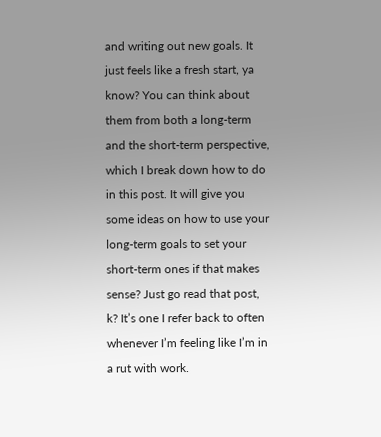and writing out new goals. It just feels like a fresh start, ya know? You can think about them from both a long-term and the short-term perspective, which I break down how to do in this post. It will give you some ideas on how to use your long-term goals to set your short-term ones if that makes sense? Just go read that post, k? It’s one I refer back to often whenever I’m feeling like I’m in a rut with work.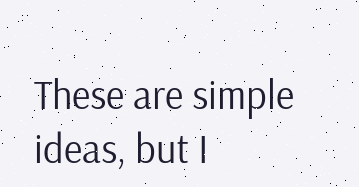These are simple ideas, but I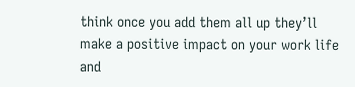think once you add them all up they’ll make a positive impact on your work life and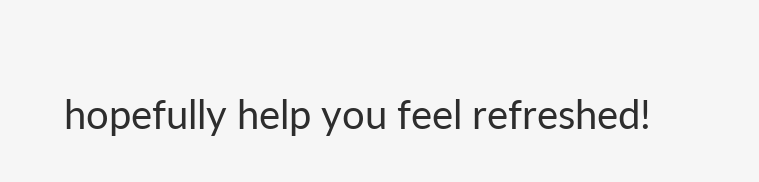hopefully help you feel refreshed!